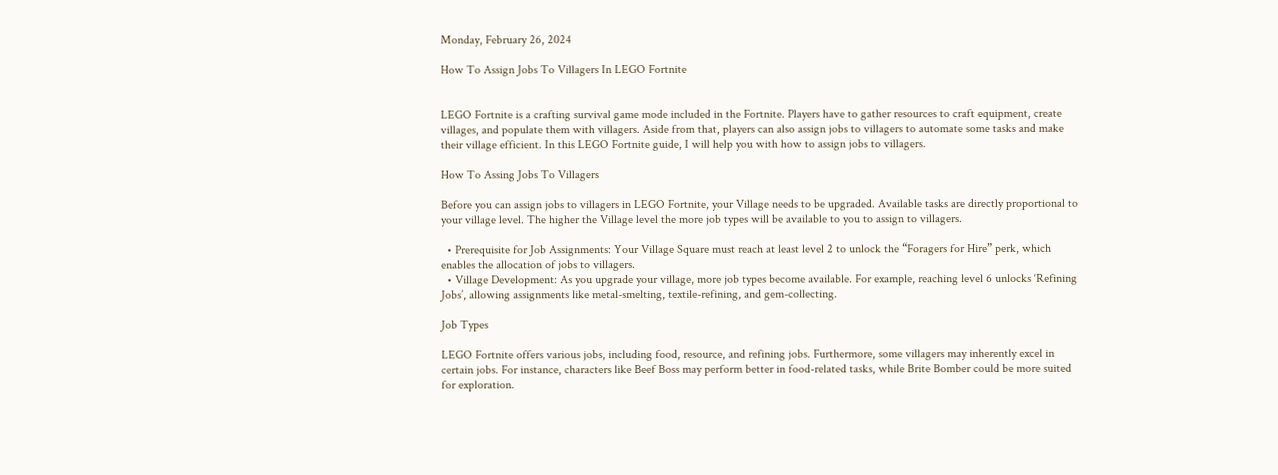Monday, February 26, 2024

How To Assign Jobs To Villagers In LEGO Fortnite


LEGO Fortnite is a crafting survival game mode included in the Fortnite. Players have to gather resources to craft equipment, create villages, and populate them with villagers. Aside from that, players can also assign jobs to villagers to automate some tasks and make their village efficient. In this LEGO Fortnite guide, I will help you with how to assign jobs to villagers.

How To Assing Jobs To Villagers

Before you can assign jobs to villagers in LEGO Fortnite, your Village needs to be upgraded. Available tasks are directly proportional to your village level. The higher the Village level the more job types will be available to you to assign to villagers.

  • Prerequisite for Job Assignments: Your Village Square must reach at least level 2 to unlock the “Foragers for Hire” perk, which enables the allocation of jobs to villagers.
  • Village Development: As you upgrade your village, more job types become available. For example, reaching level 6 unlocks ‘Refining Jobs’, allowing assignments like metal-smelting, textile-refining, and gem-collecting.

Job Types

LEGO Fortnite offers various jobs, including food, resource, and refining jobs. Furthermore, some villagers may inherently excel in certain jobs. For instance, characters like Beef Boss may perform better in food-related tasks, while Brite Bomber could be more suited for exploration.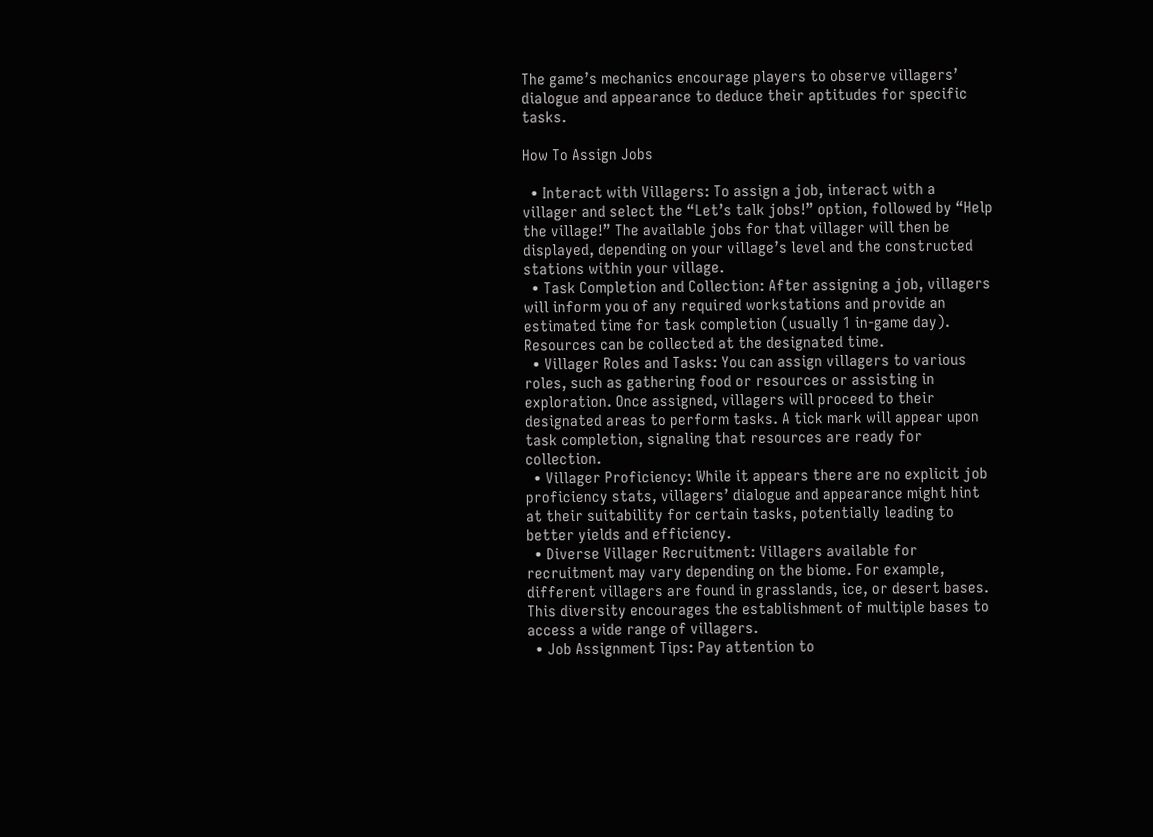The game’s mechanics encourage players to observe villagers’ dialogue and appearance to deduce their aptitudes for specific tasks.

How To Assign Jobs

  • Interact with Villagers: To assign a job, interact with a villager and select the “Let’s talk jobs!” option, followed by “Help the village!” The available jobs for that villager will then be displayed, depending on your village’s level and the constructed stations within your village.
  • Task Completion and Collection: After assigning a job, villagers will inform you of any required workstations and provide an estimated time for task completion (usually 1 in-game day). Resources can be collected at the designated time.
  • Villager Roles and Tasks: You can assign villagers to various roles, such as gathering food or resources or assisting in exploration. Once assigned, villagers will proceed to their designated areas to perform tasks. A tick mark will appear upon task completion, signaling that resources are ready for collection.
  • Villager Proficiency: While it appears there are no explicit job proficiency stats, villagers’ dialogue and appearance might hint at their suitability for certain tasks, potentially leading to better yields and efficiency.
  • Diverse Villager Recruitment: Villagers available for recruitment may vary depending on the biome. For example, different villagers are found in grasslands, ice, or desert bases. This diversity encourages the establishment of multiple bases to access a wide range of villagers.
  • Job Assignment Tips: Pay attention to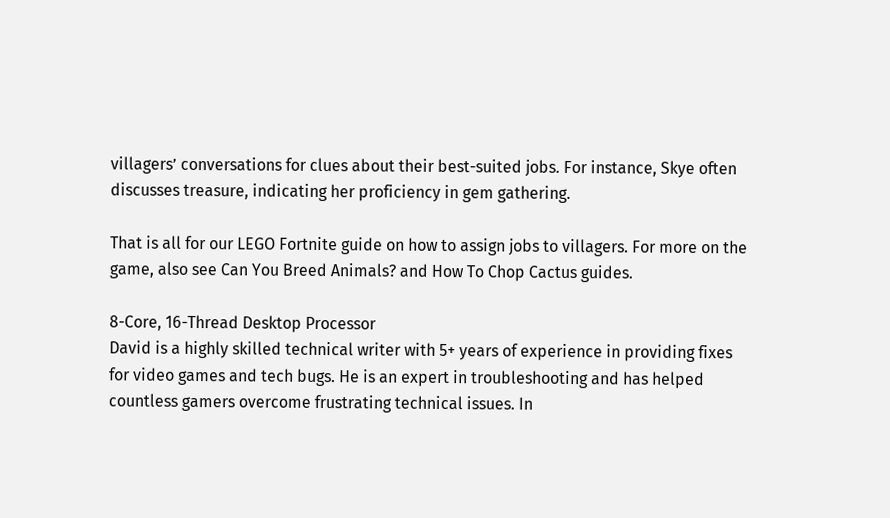villagers’ conversations for clues about their best-suited jobs. For instance, Skye often discusses treasure, indicating her proficiency in gem gathering.

That is all for our LEGO Fortnite guide on how to assign jobs to villagers. For more on the game, also see Can You Breed Animals? and How To Chop Cactus guides.

8-Core, 16-Thread Desktop Processor
David is a highly skilled technical writer with 5+ years of experience in providing fixes for video games and tech bugs. He is an expert in troubleshooting and has helped countless gamers overcome frustrating technical issues. In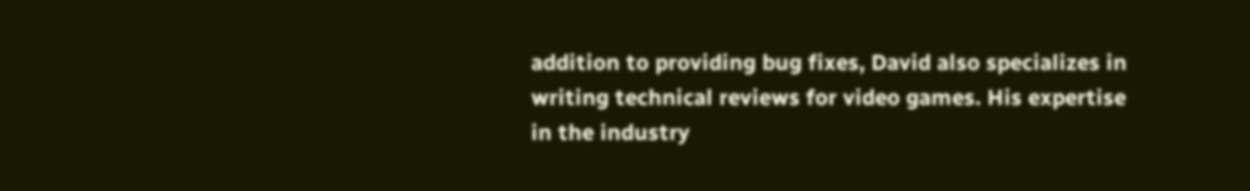addition to providing bug fixes, David also specializes in writing technical reviews for video games. His expertise in the industry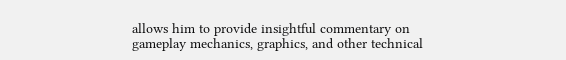allows him to provide insightful commentary on gameplay mechanics, graphics, and other technical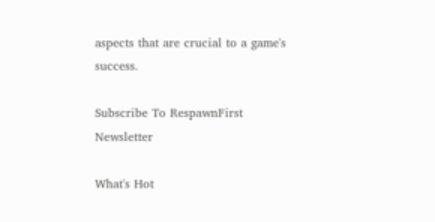aspects that are crucial to a game's success.

Subscribe To RespawnFirst Newsletter

What's Hot